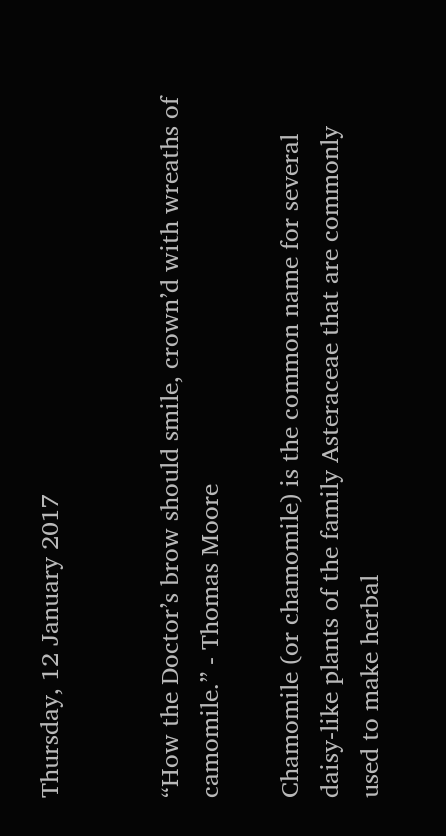Thursday, 12 January 2017


“How the Doctor’s brow should smile, crown’d with wreaths of camomile.” - Thomas Moore

Chamomile (or chamomile) is the common name for several daisy-like plants of the family Asteraceae that are commonly used to make herbal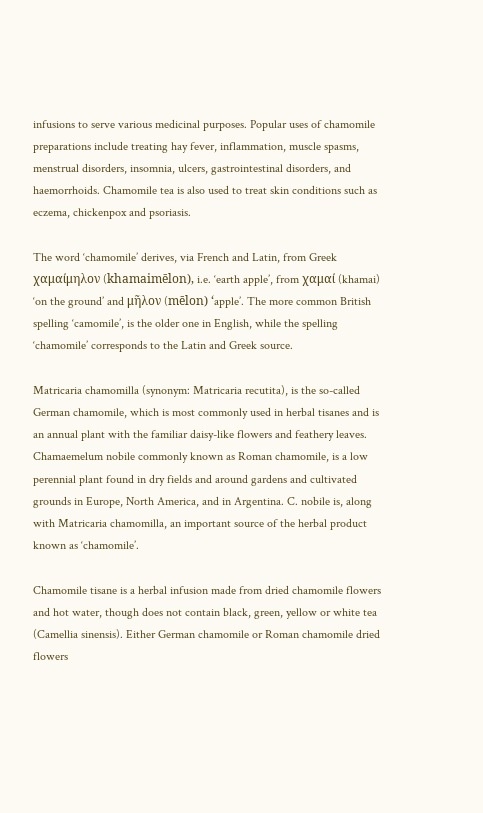infusions to serve various medicinal purposes. Popular uses of chamomile preparations include treating hay fever, inflammation, muscle spasms, menstrual disorders, insomnia, ulcers, gastrointestinal disorders, and haemorrhoids. Chamomile tea is also used to treat skin conditions such as eczema, chickenpox and psoriasis.

The word ‘chamomile’ derives, via French and Latin, from Greek χαμαίμηλον (khamaimēlon), i.e. ‘earth apple’, from χαμαί (khamai) ‘on the ground’ and μῆλον (mēlon) ‘apple’. The more common British spelling ‘camomile’, is the older one in English, while the spelling ‘chamomile’ corresponds to the Latin and Greek source.

Matricaria chamomilla (synonym: Matricaria recutita), is the so-called German chamomile, which is most commonly used in herbal tisanes and is an annual plant with the familiar daisy-like flowers and feathery leaves. Chamaemelum nobile commonly known as Roman chamomile, is a low perennial plant found in dry fields and around gardens and cultivated grounds in Europe, North America, and in Argentina. C. nobile is, along with Matricaria chamomilla, an important source of the herbal product known as ‘chamomile’.

Chamomile tisane is a herbal infusion made from dried chamomile flowers and hot water, though does not contain black, green, yellow or white tea (Camellia sinensis). Either German chamomile or Roman chamomile dried flowers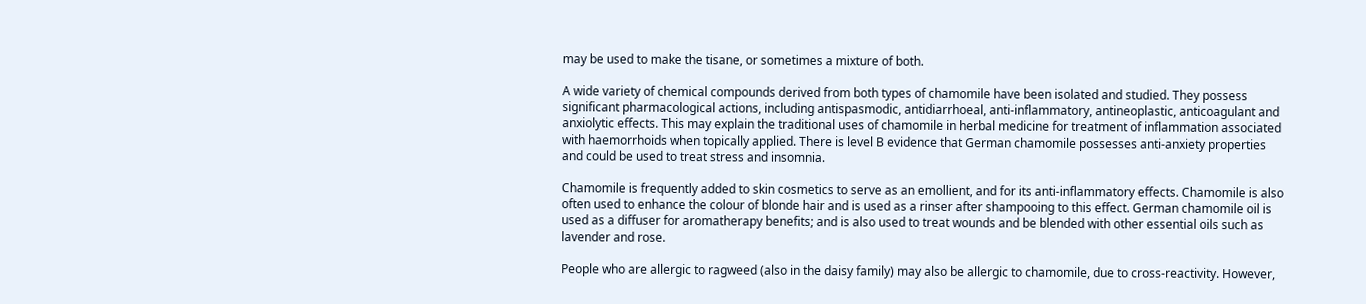may be used to make the tisane, or sometimes a mixture of both.

A wide variety of chemical compounds derived from both types of chamomile have been isolated and studied. They possess significant pharmacological actions, including antispasmodic, antidiarrhoeal, anti-inflammatory, antineoplastic, anticoagulant and anxiolytic effects. This may explain the traditional uses of chamomile in herbal medicine for treatment of inflammation associated with haemorrhoids when topically applied. There is level B evidence that German chamomile possesses anti-anxiety properties and could be used to treat stress and insomnia.

Chamomile is frequently added to skin cosmetics to serve as an emollient, and for its anti-inflammatory effects. Chamomile is also often used to enhance the colour of blonde hair and is used as a rinser after shampooing to this effect. German chamomile oil is used as a diffuser for aromatherapy benefits; and is also used to treat wounds and be blended with other essential oils such as lavender and rose.

People who are allergic to ragweed (also in the daisy family) may also be allergic to chamomile, due to cross-reactivity. However,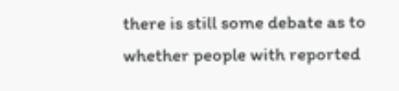there is still some debate as to whether people with reported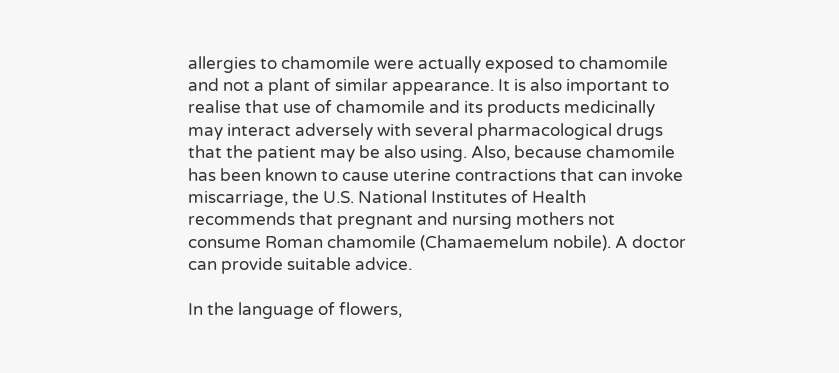allergies to chamomile were actually exposed to chamomile and not a plant of similar appearance. It is also important to realise that use of chamomile and its products medicinally may interact adversely with several pharmacological drugs that the patient may be also using. Also, because chamomile has been known to cause uterine contractions that can invoke miscarriage, the U.S. National Institutes of Health recommends that pregnant and nursing mothers not consume Roman chamomile (Chamaemelum nobile). A doctor can provide suitable advice.

In the language of flowers,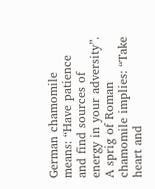German chamomile means: “Have patience and find sources of energy in your adversity”. A sprig of Roman chamomile implies: “Take heart and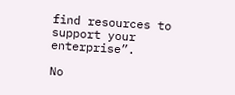find resources to support your enterprise”.

No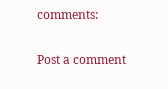comments:

Post a comment